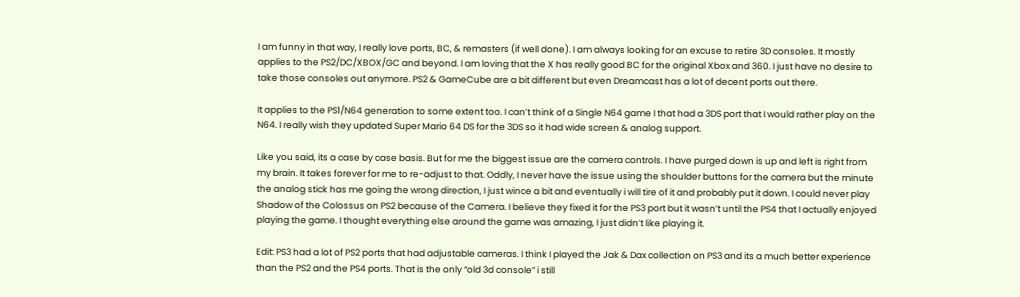I am funny in that way, I really love ports, BC, & remasters (if well done). I am always looking for an excuse to retire 3D consoles. It mostly applies to the PS2/DC/XBOX/GC and beyond. I am loving that the X has really good BC for the original Xbox and 360. I just have no desire to take those consoles out anymore. PS2 & GameCube are a bit different but even Dreamcast has a lot of decent ports out there.

It applies to the PS1/N64 generation to some extent too. I can’t think of a Single N64 game I that had a 3DS port that I would rather play on the N64. I really wish they updated Super Mario 64 DS for the 3DS so it had wide screen & analog support.

Like you said, its a case by case basis. But for me the biggest issue are the camera controls. I have purged down is up and left is right from my brain. It takes forever for me to re-adjust to that. Oddly, I never have the issue using the shoulder buttons for the camera but the minute the analog stick has me going the wrong direction, I just wince a bit and eventually i will tire of it and probably put it down. I could never play Shadow of the Colossus on PS2 because of the Camera. I believe they fixed it for the PS3 port but it wasn’t until the PS4 that I actually enjoyed playing the game. I thought everything else around the game was amazing, I just didn’t like playing it.

Edit: PS3 had a lot of PS2 ports that had adjustable cameras. I think I played the Jak & Dax collection on PS3 and its a much better experience than the PS2 and the PS4 ports. That is the only “old 3d console” i still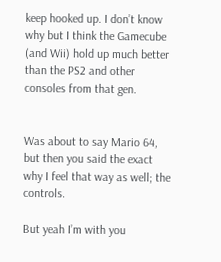keep hooked up. I don’t know why but I think the Gamecube (and Wii) hold up much better than the PS2 and other consoles from that gen.


Was about to say Mario 64, but then you said the exact why I feel that way as well; the controls.

But yeah I’m with you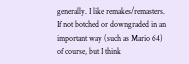generally. I like remakes/remasters. If not botched or downgraded in an important way (such as Mario 64) of course, but I think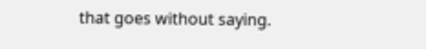that goes without saying.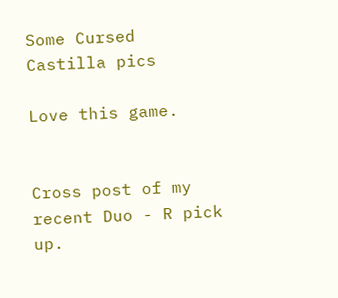Some Cursed Castilla pics

Love this game.


Cross post of my recent Duo - R pick up.